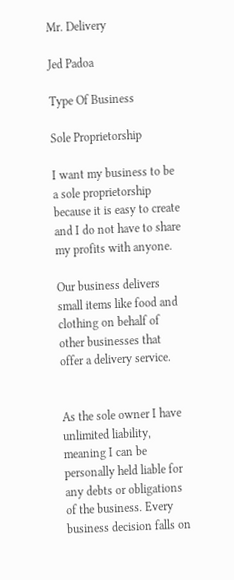Mr. Delivery

Jed Padoa

Type Of Business

Sole Proprietorship

I want my business to be a sole proprietorship because it is easy to create and I do not have to share my profits with anyone.

Our business delivers small items like food and clothing on behalf of other businesses that offer a delivery service.


As the sole owner I have unlimited liability, meaning I can be personally held liable for any debts or obligations of the business. Every business decision falls on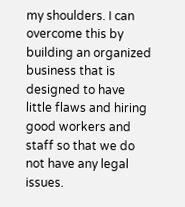my shoulders. I can overcome this by building an organized business that is designed to have little flaws and hiring good workers and staff so that we do not have any legal issues.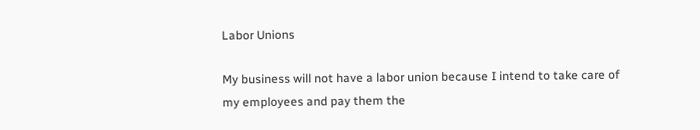Labor Unions

My business will not have a labor union because I intend to take care of my employees and pay them the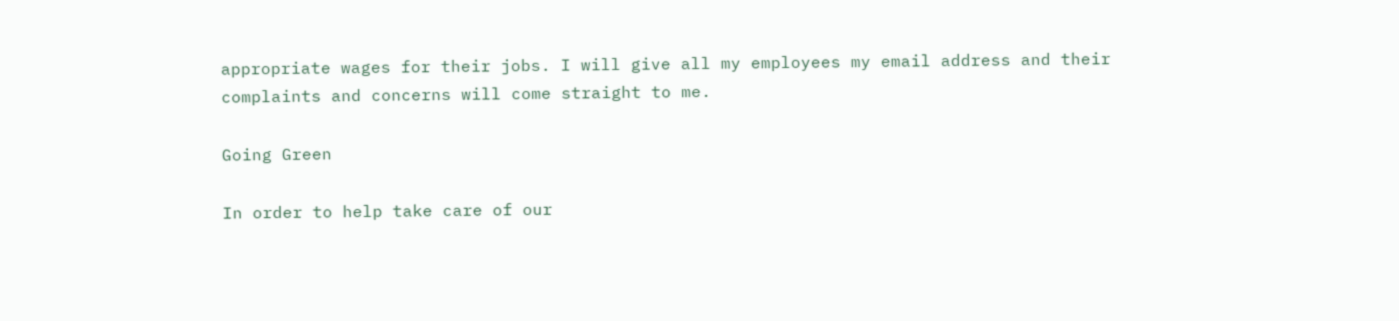appropriate wages for their jobs. I will give all my employees my email address and their complaints and concerns will come straight to me.

Going Green

In order to help take care of our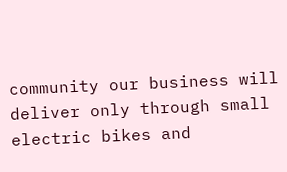community our business will deliver only through small electric bikes and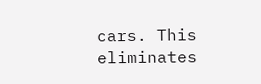cars. This eliminates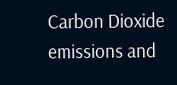Carbon Dioxide emissions and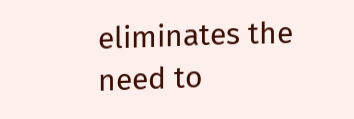eliminates the need to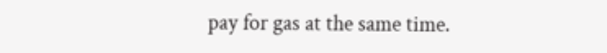pay for gas at the same time.